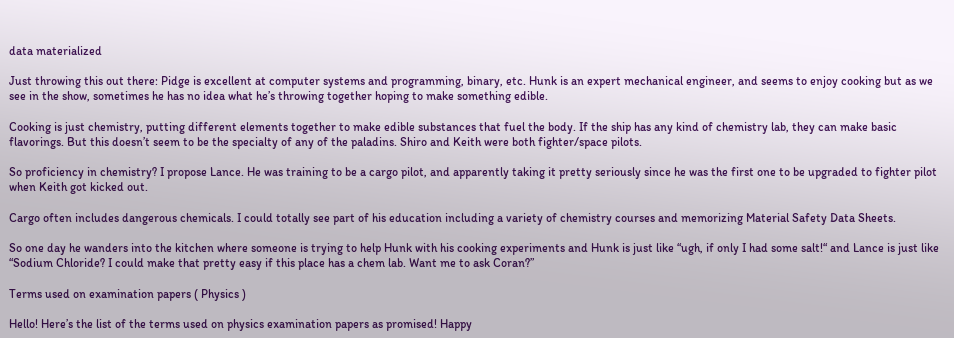data materialized

Just throwing this out there: Pidge is excellent at computer systems and programming, binary, etc. Hunk is an expert mechanical engineer, and seems to enjoy cooking but as we see in the show, sometimes he has no idea what he’s throwing together hoping to make something edible.

Cooking is just chemistry, putting different elements together to make edible substances that fuel the body. If the ship has any kind of chemistry lab, they can make basic flavorings. But this doesn’t seem to be the specialty of any of the paladins. Shiro and Keith were both fighter/space pilots.

So proficiency in chemistry? I propose Lance. He was training to be a cargo pilot, and apparently taking it pretty seriously since he was the first one to be upgraded to fighter pilot when Keith got kicked out.

Cargo often includes dangerous chemicals. I could totally see part of his education including a variety of chemistry courses and memorizing Material Safety Data Sheets.

So one day he wanders into the kitchen where someone is trying to help Hunk with his cooking experiments and Hunk is just like “ugh, if only I had some salt!“ and Lance is just like “Sodium Chloride? I could make that pretty easy if this place has a chem lab. Want me to ask Coran?”

Terms used on examination papers ( Physics )

Hello! Here’s the list of the terms used on physics examination papers as promised! Happy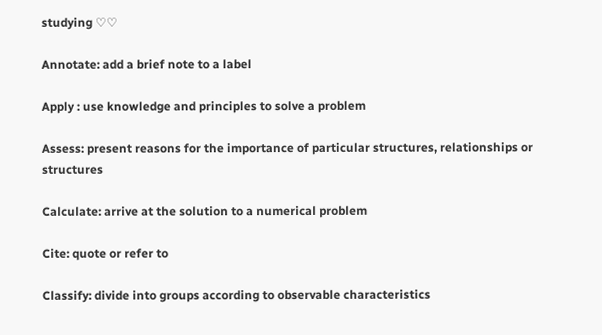studying ♡♡

Annotate: add a brief note to a label

Apply : use knowledge and principles to solve a problem

Assess: present reasons for the importance of particular structures, relationships or structures

Calculate: arrive at the solution to a numerical problem

Cite: quote or refer to

Classify: divide into groups according to observable characteristics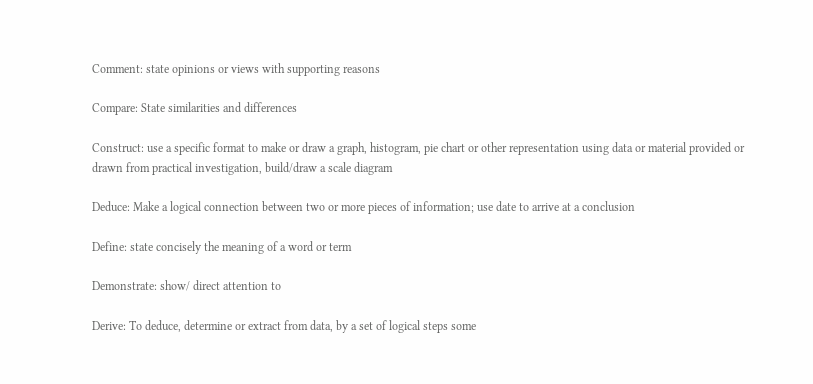Comment: state opinions or views with supporting reasons

Compare: State similarities and differences

Construct: use a specific format to make or draw a graph, histogram, pie chart or other representation using data or material provided or drawn from practical investigation, build/draw a scale diagram

Deduce: Make a logical connection between two or more pieces of information; use date to arrive at a conclusion

Define: state concisely the meaning of a word or term

Demonstrate: show/ direct attention to

Derive: To deduce, determine or extract from data, by a set of logical steps some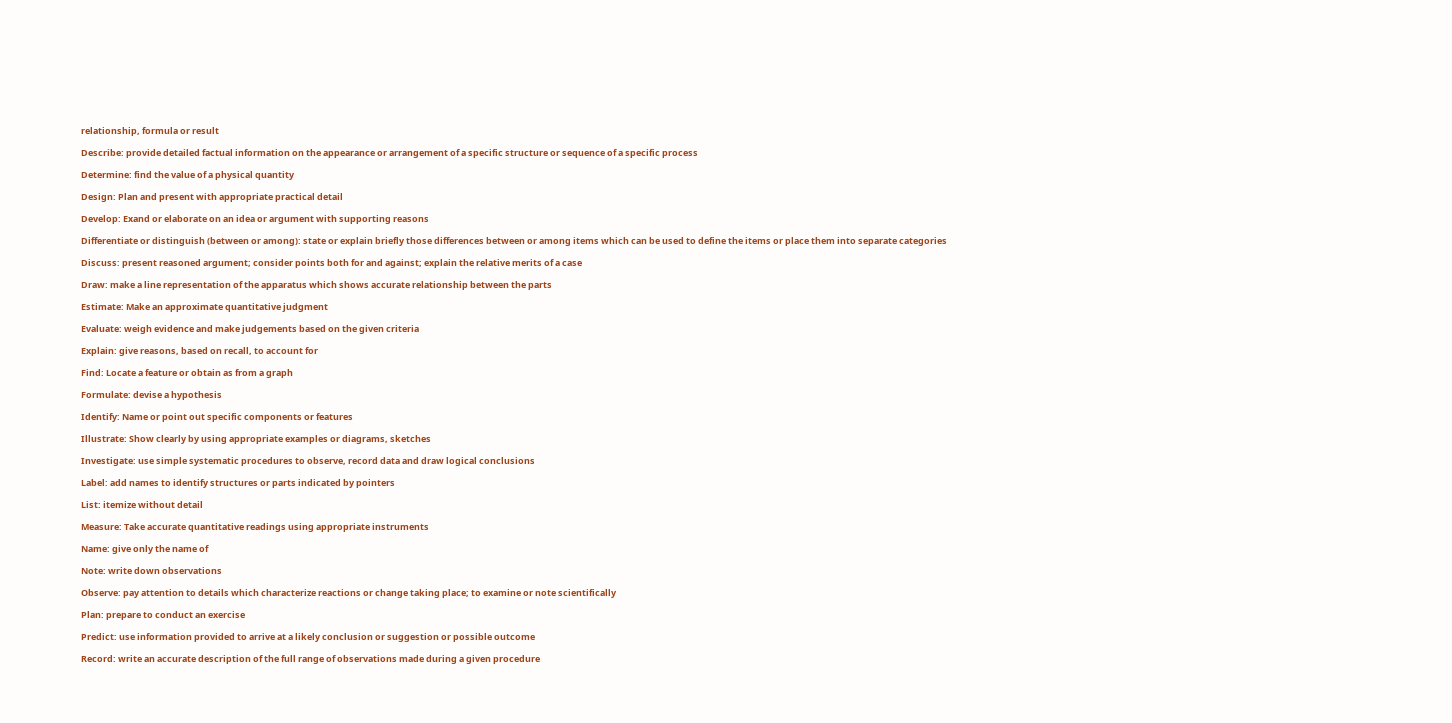relationship, formula or result

Describe: provide detailed factual information on the appearance or arrangement of a specific structure or sequence of a specific process

Determine: find the value of a physical quantity

Design: Plan and present with appropriate practical detail

Develop: Exand or elaborate on an idea or argument with supporting reasons

Differentiate or distinguish (between or among): state or explain briefly those differences between or among items which can be used to define the items or place them into separate categories

Discuss: present reasoned argument; consider points both for and against; explain the relative merits of a case

Draw: make a line representation of the apparatus which shows accurate relationship between the parts

Estimate: Make an approximate quantitative judgment

Evaluate: weigh evidence and make judgements based on the given criteria

Explain: give reasons, based on recall, to account for

Find: Locate a feature or obtain as from a graph

Formulate: devise a hypothesis

Identify: Name or point out specific components or features

Illustrate: Show clearly by using appropriate examples or diagrams, sketches

Investigate: use simple systematic procedures to observe, record data and draw logical conclusions

Label: add names to identify structures or parts indicated by pointers

List: itemize without detail

Measure: Take accurate quantitative readings using appropriate instruments

Name: give only the name of

Note: write down observations

Observe: pay attention to details which characterize reactions or change taking place; to examine or note scientifically

Plan: prepare to conduct an exercise

Predict: use information provided to arrive at a likely conclusion or suggestion or possible outcome

Record: write an accurate description of the full range of observations made during a given procedure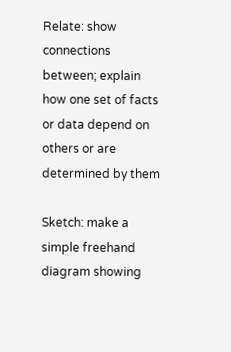Relate: show connections between; explain how one set of facts or data depend on others or are determined by them

Sketch: make a simple freehand diagram showing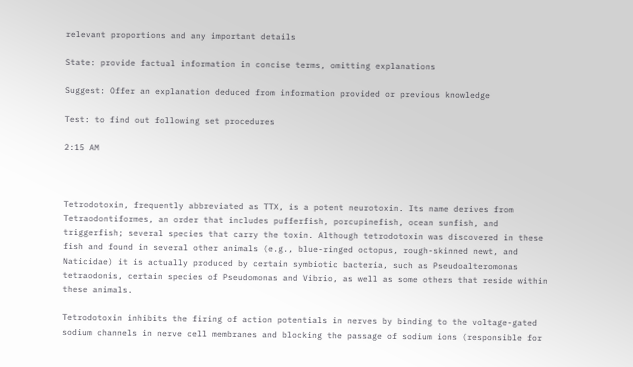relevant proportions and any important details

State: provide factual information in concise terms, omitting explanations

Suggest: Offer an explanation deduced from information provided or previous knowledge

Test: to find out following set procedures

2:15 AM



Tetrodotoxin, frequently abbreviated as TTX, is a potent neurotoxin. Its name derives from Tetraodontiformes, an order that includes pufferfish, porcupinefish, ocean sunfish, and triggerfish; several species that carry the toxin. Although tetrodotoxin was discovered in these fish and found in several other animals (e.g., blue-ringed octopus, rough-skinned newt, and Naticidae) it is actually produced by certain symbiotic bacteria, such as Pseudoalteromonas tetraodonis, certain species of Pseudomonas and Vibrio, as well as some others that reside within these animals.

Tetrodotoxin inhibits the firing of action potentials in nerves by binding to the voltage-gated sodium channels in nerve cell membranes and blocking the passage of sodium ions (responsible for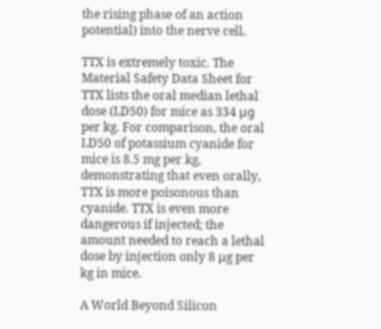the rising phase of an action potential) into the nerve cell.

TTX is extremely toxic. The Material Safety Data Sheet for TTX lists the oral median lethal dose (LD50) for mice as 334 μg per kg. For comparison, the oral LD50 of potassium cyanide for mice is 8.5 mg per kg, demonstrating that even orally, TTX is more poisonous than cyanide. TTX is even more dangerous if injected; the amount needed to reach a lethal dose by injection only 8 μg per kg in mice.

A World Beyond Silicon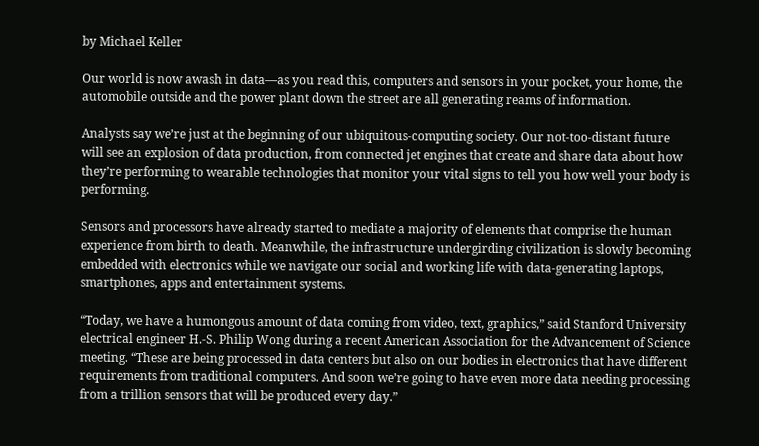by Michael Keller

Our world is now awash in data—as you read this, computers and sensors in your pocket, your home, the automobile outside and the power plant down the street are all generating reams of information.

Analysts say we’re just at the beginning of our ubiquitous-computing society. Our not-too-distant future will see an explosion of data production, from connected jet engines that create and share data about how they’re performing to wearable technologies that monitor your vital signs to tell you how well your body is performing.

Sensors and processors have already started to mediate a majority of elements that comprise the human experience from birth to death. Meanwhile, the infrastructure undergirding civilization is slowly becoming embedded with electronics while we navigate our social and working life with data-generating laptops, smartphones, apps and entertainment systems.

“Today, we have a humongous amount of data coming from video, text, graphics,” said Stanford University electrical engineer H.-S. Philip Wong during a recent American Association for the Advancement of Science meeting. “These are being processed in data centers but also on our bodies in electronics that have different requirements from traditional computers. And soon we’re going to have even more data needing processing from a trillion sensors that will be produced every day.”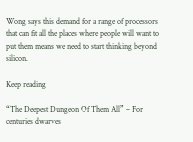Wong says this demand for a range of processors that can fit all the places where people will want to put them means we need to start thinking beyond silicon.

Keep reading

“The Deepest Dungeon Of Them All” – For centuries dwarves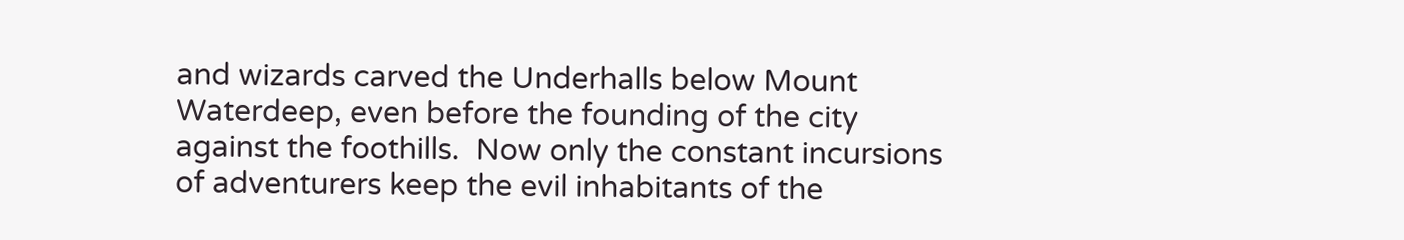and wizards carved the Underhalls below Mount Waterdeep, even before the founding of the city against the foothills.  Now only the constant incursions of adventurers keep the evil inhabitants of the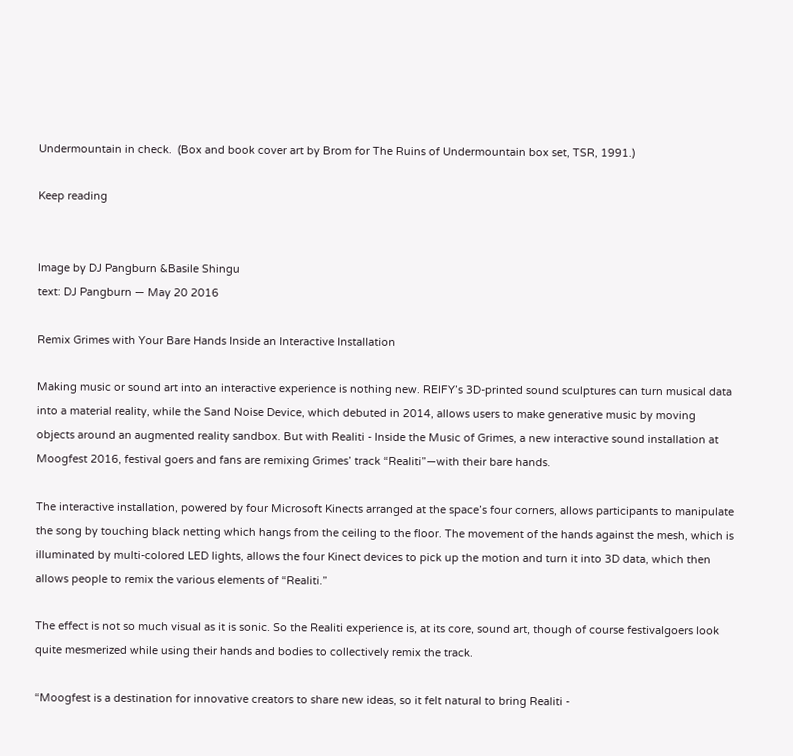Undermountain in check.  (Box and book cover art by Brom for The Ruins of Undermountain box set, TSR, 1991.)

Keep reading


Image by DJ Pangburn &Basile Shingu
text: DJ Pangburn — May 20 2016

Remix Grimes with Your Bare Hands Inside an Interactive Installation

Making music or sound art into an interactive experience is nothing new. REIFY’s 3D-printed sound sculptures can turn musical data into a material reality, while the Sand Noise Device, which debuted in 2014, allows users to make generative music by moving objects around an augmented reality sandbox. But with Realiti - Inside the Music of Grimes, a new interactive sound installation at Moogfest 2016, festival goers and fans are remixing Grimes’ track “Realiti”—with their bare hands.

The interactive installation, powered by four Microsoft Kinects arranged at the space’s four corners, allows participants to manipulate the song by touching black netting which hangs from the ceiling to the floor. The movement of the hands against the mesh, which is illuminated by multi-colored LED lights, allows the four Kinect devices to pick up the motion and turn it into 3D data, which then allows people to remix the various elements of “Realiti.”

The effect is not so much visual as it is sonic. So the Realiti experience is, at its core, sound art, though of course festivalgoers look quite mesmerized while using their hands and bodies to collectively remix the track.

“Moogfest is a destination for innovative creators to share new ideas, so it felt natural to bring Realiti -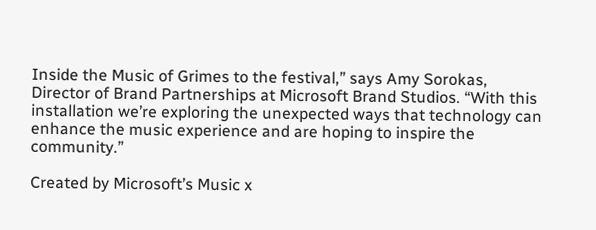Inside the Music of Grimes to the festival,” says Amy Sorokas, Director of Brand Partnerships at Microsoft Brand Studios. “With this installation we’re exploring the unexpected ways that technology can enhance the music experience and are hoping to inspire the community.”

Created by Microsoft’s Music x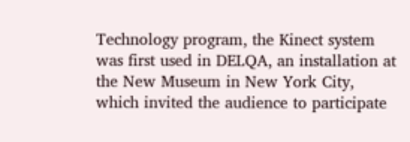Technology program, the Kinect system was first used in DELQA, an installation at the New Museum in New York City, which invited the audience to participate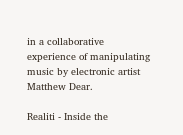in a collaborative experience of manipulating music by electronic artist Matthew Dear.

Realiti - Inside the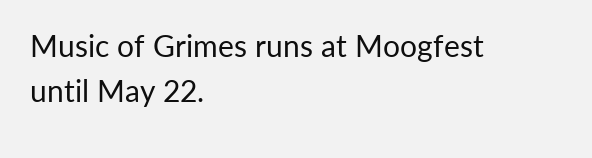Music of Grimes runs at Moogfest until May 22.